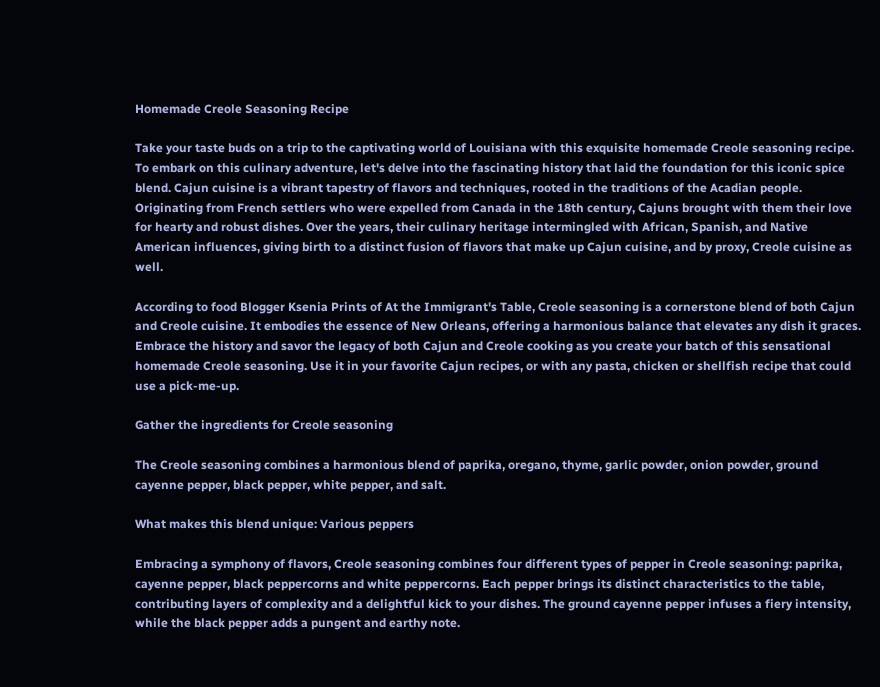Homemade Creole Seasoning Recipe

Take your taste buds on a trip to the captivating world of Louisiana with this exquisite homemade Creole seasoning recipe. To embark on this culinary adventure, let's delve into the fascinating history that laid the foundation for this iconic spice blend. Cajun cuisine is a vibrant tapestry of flavors and techniques, rooted in the traditions of the Acadian people. Originating from French settlers who were expelled from Canada in the 18th century, Cajuns brought with them their love for hearty and robust dishes. Over the years, their culinary heritage intermingled with African, Spanish, and Native American influences, giving birth to a distinct fusion of flavors that make up Cajun cuisine, and by proxy, Creole cuisine as well.

According to food Blogger Ksenia Prints of At the Immigrant's Table, Creole seasoning is a cornerstone blend of both Cajun and Creole cuisine. It embodies the essence of New Orleans, offering a harmonious balance that elevates any dish it graces. Embrace the history and savor the legacy of both Cajun and Creole cooking as you create your batch of this sensational homemade Creole seasoning. Use it in your favorite Cajun recipes, or with any pasta, chicken or shellfish recipe that could use a pick-me-up.

Gather the ingredients for Creole seasoning

The Creole seasoning combines a harmonious blend of paprika, oregano, thyme, garlic powder, onion powder, ground cayenne pepper, black pepper, white pepper, and salt.

What makes this blend unique: Various peppers

Embracing a symphony of flavors, Creole seasoning combines four different types of pepper in Creole seasoning: paprika, cayenne pepper, black peppercorns and white peppercorns. Each pepper brings its distinct characteristics to the table, contributing layers of complexity and a delightful kick to your dishes. The ground cayenne pepper infuses a fiery intensity, while the black pepper adds a pungent and earthy note.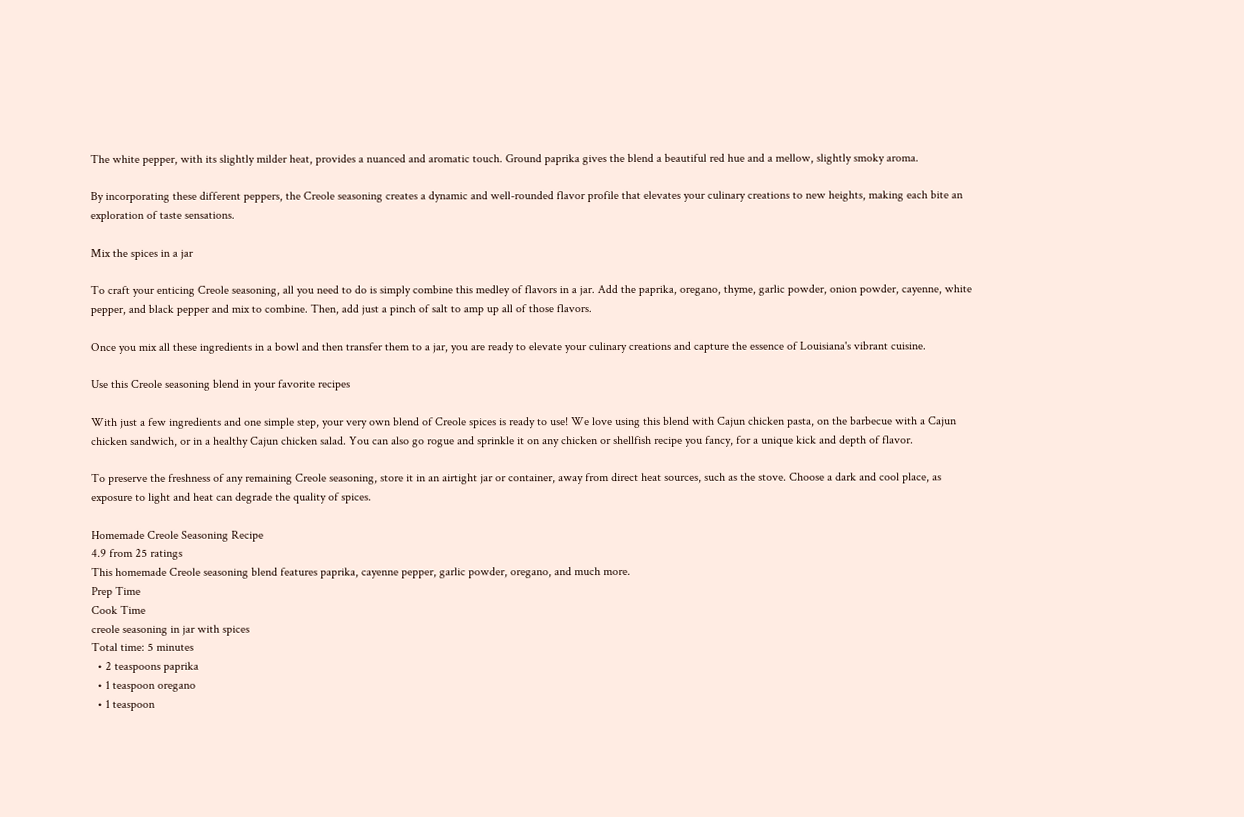The white pepper, with its slightly milder heat, provides a nuanced and aromatic touch. Ground paprika gives the blend a beautiful red hue and a mellow, slightly smoky aroma.

By incorporating these different peppers, the Creole seasoning creates a dynamic and well-rounded flavor profile that elevates your culinary creations to new heights, making each bite an exploration of taste sensations.

Mix the spices in a jar

To craft your enticing Creole seasoning, all you need to do is simply combine this medley of flavors in a jar. Add the paprika, oregano, thyme, garlic powder, onion powder, cayenne, white pepper, and black pepper and mix to combine. Then, add just a pinch of salt to amp up all of those flavors.

Once you mix all these ingredients in a bowl and then transfer them to a jar, you are ready to elevate your culinary creations and capture the essence of Louisiana's vibrant cuisine.

Use this Creole seasoning blend in your favorite recipes

With just a few ingredients and one simple step, your very own blend of Creole spices is ready to use! We love using this blend with Cajun chicken pasta, on the barbecue with a Cajun chicken sandwich, or in a healthy Cajun chicken salad. You can also go rogue and sprinkle it on any chicken or shellfish recipe you fancy, for a unique kick and depth of flavor.

To preserve the freshness of any remaining Creole seasoning, store it in an airtight jar or container, away from direct heat sources, such as the stove. Choose a dark and cool place, as exposure to light and heat can degrade the quality of spices.

Homemade Creole Seasoning Recipe
4.9 from 25 ratings
This homemade Creole seasoning blend features paprika, cayenne pepper, garlic powder, oregano, and much more.
Prep Time
Cook Time
creole seasoning in jar with spices
Total time: 5 minutes
  • 2 teaspoons paprika
  • 1 teaspoon oregano
  • 1 teaspoon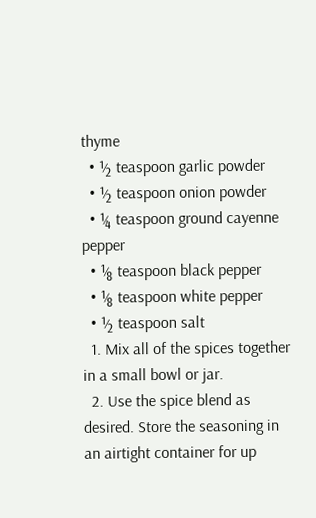thyme
  • ½ teaspoon garlic powder
  • ½ teaspoon onion powder
  • ¼ teaspoon ground cayenne pepper
  • ⅛ teaspoon black pepper
  • ⅛ teaspoon white pepper
  • ½ teaspoon salt
  1. Mix all of the spices together in a small bowl or jar.
  2. Use the spice blend as desired. Store the seasoning in an airtight container for up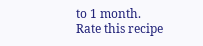to 1 month.
Rate this recipe